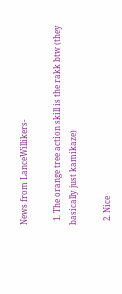News from LanceWillikers-

  1. The orange tree action skill is the rakk btw (they basically just kamikaze)

  2. Nice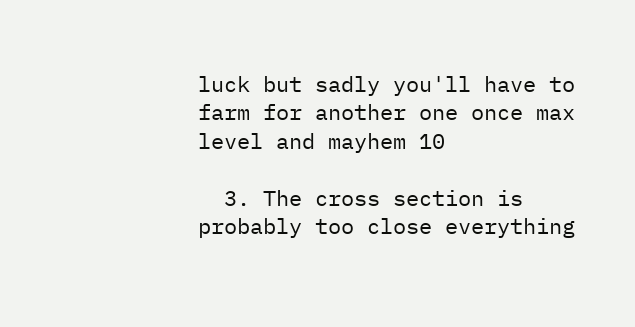luck but sadly you'll have to farm for another one once max level and mayhem 10

  3. The cross section is probably too close everything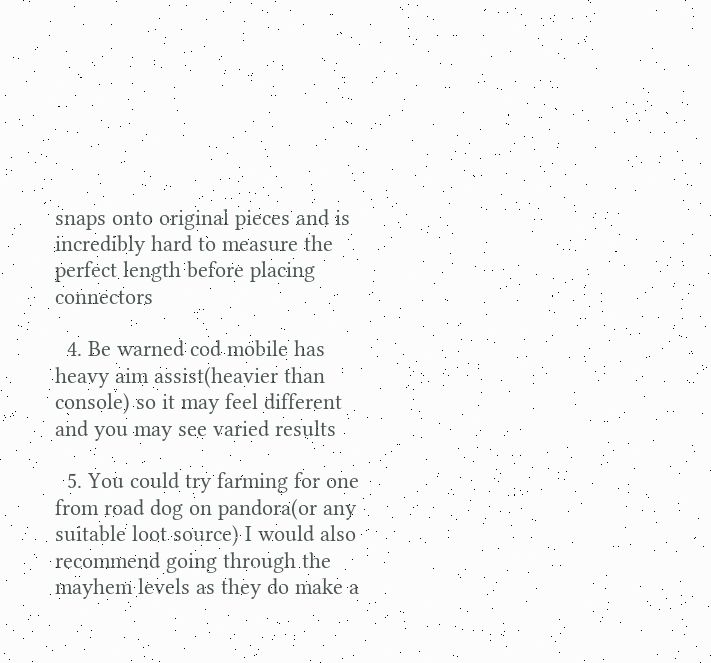snaps onto original pieces and is incredibly hard to measure the perfect length before placing connectors

  4. Be warned cod mobile has heavy aim assist(heavier than console) so it may feel different and you may see varied results

  5. You could try farming for one from road dog on pandora(or any suitable loot source) I would also recommend going through the mayhem levels as they do make a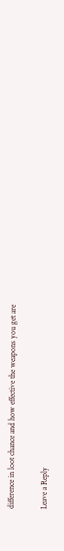difference in loot chance and how effective the weapons you get are

Leave a Reply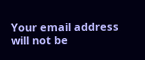Your email address will not be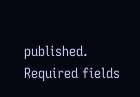published. Required fields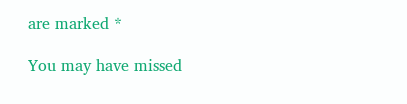are marked *

You may have missed